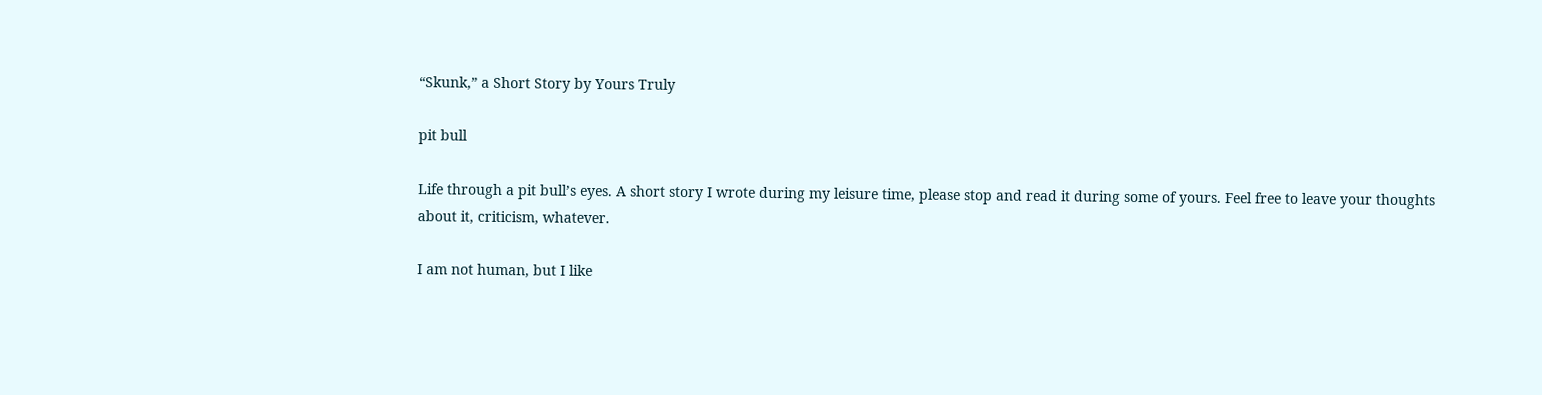“Skunk,” a Short Story by Yours Truly

pit bull

Life through a pit bull’s eyes. A short story I wrote during my leisure time, please stop and read it during some of yours. Feel free to leave your thoughts about it, criticism, whatever.

I am not human, but I like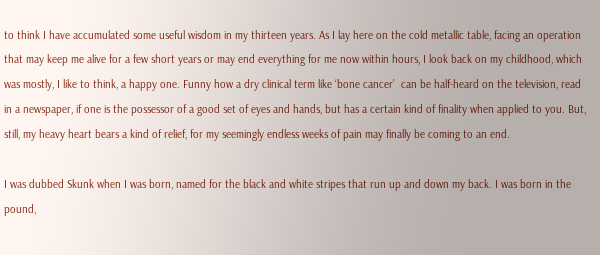to think I have accumulated some useful wisdom in my thirteen years. As I lay here on the cold metallic table, facing an operation that may keep me alive for a few short years or may end everything for me now within hours, I look back on my childhood, which was mostly, I like to think, a happy one. Funny how a dry clinical term like ‘bone cancer’  can be half-heard on the television, read in a newspaper, if one is the possessor of a good set of eyes and hands, but has a certain kind of finality when applied to you. But, still, my heavy heart bears a kind of relief, for my seemingly endless weeks of pain may finally be coming to an end.

I was dubbed Skunk when I was born, named for the black and white stripes that run up and down my back. I was born in the pound,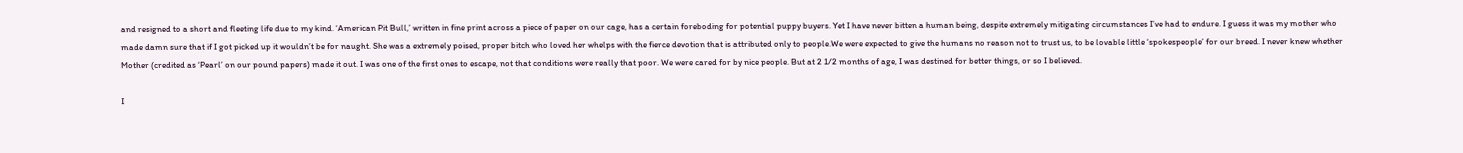and resigned to a short and fleeting life due to my kind. ‘American Pit Bull,’ written in fine print across a piece of paper on our cage, has a certain foreboding for potential puppy buyers. Yet I have never bitten a human being, despite extremely mitigating circumstances I’ve had to endure. I guess it was my mother who made damn sure that if I got picked up it wouldn’t be for naught. She was a extremely poised, proper bitch who loved her whelps with the fierce devotion that is attributed only to people.We were expected to give the humans no reason not to trust us, to be lovable little ‘spokespeople’ for our breed. I never knew whether Mother (credited as ‘Pearl’ on our pound papers) made it out. I was one of the first ones to escape, not that conditions were really that poor. We were cared for by nice people. But at 2 1/2 months of age, I was destined for better things, or so I believed.

I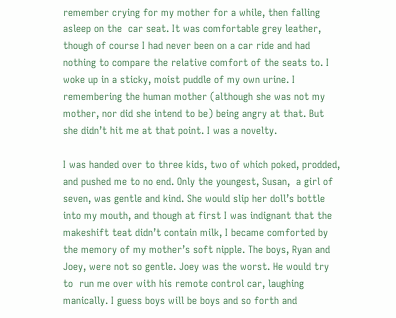remember crying for my mother for a while, then falling asleep on the  car seat. It was comfortable grey leather, though of course I had never been on a car ride and had nothing to compare the relative comfort of the seats to. I woke up in a sticky, moist puddle of my own urine. I remembering the human mother (although she was not my mother, nor did she intend to be) being angry at that. But she didn’t hit me at that point. I was a novelty.

I was handed over to three kids, two of which poked, prodded, and pushed me to no end. Only the youngest, Susan,  a girl of seven, was gentle and kind. She would slip her doll’s bottle into my mouth, and though at first I was indignant that the makeshift teat didn’t contain milk, I became comforted by the memory of my mother’s soft nipple. The boys, Ryan and Joey, were not so gentle. Joey was the worst. He would try to  run me over with his remote control car, laughing manically. I guess boys will be boys and so forth and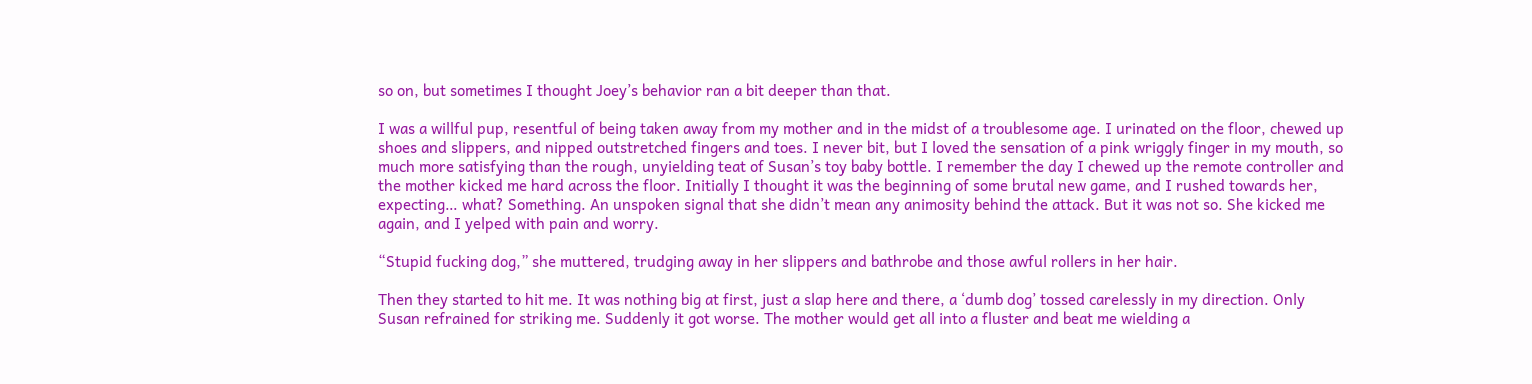so on, but sometimes I thought Joey’s behavior ran a bit deeper than that.

I was a willful pup, resentful of being taken away from my mother and in the midst of a troublesome age. I urinated on the floor, chewed up shoes and slippers, and nipped outstretched fingers and toes. I never bit, but I loved the sensation of a pink wriggly finger in my mouth, so much more satisfying than the rough, unyielding teat of Susan’s toy baby bottle. I remember the day I chewed up the remote controller and the mother kicked me hard across the floor. Initially I thought it was the beginning of some brutal new game, and I rushed towards her, expecting… what? Something. An unspoken signal that she didn’t mean any animosity behind the attack. But it was not so. She kicked me again, and I yelped with pain and worry.

“Stupid fucking dog,” she muttered, trudging away in her slippers and bathrobe and those awful rollers in her hair.

Then they started to hit me. It was nothing big at first, just a slap here and there, a ‘dumb dog’ tossed carelessly in my direction. Only Susan refrained for striking me. Suddenly it got worse. The mother would get all into a fluster and beat me wielding a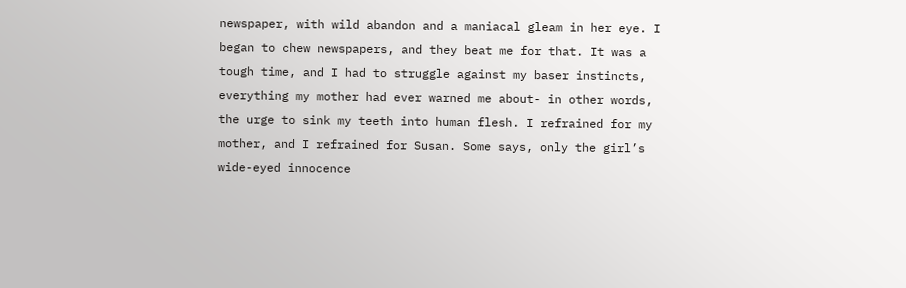newspaper, with wild abandon and a maniacal gleam in her eye. I began to chew newspapers, and they beat me for that. It was a tough time, and I had to struggle against my baser instincts, everything my mother had ever warned me about- in other words, the urge to sink my teeth into human flesh. I refrained for my mother, and I refrained for Susan. Some says, only the girl’s wide-eyed innocence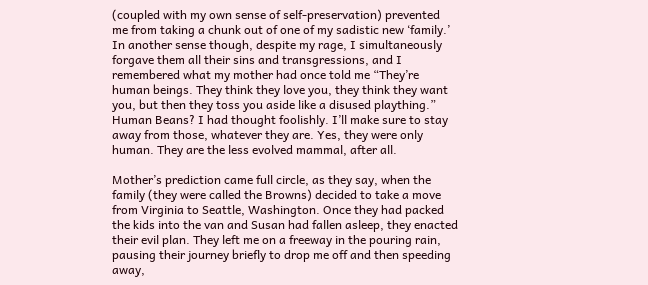(coupled with my own sense of self-preservation) prevented me from taking a chunk out of one of my sadistic new ‘family.’ In another sense though, despite my rage, I simultaneously forgave them all their sins and transgressions, and I remembered what my mother had once told me “They’re human beings. They think they love you, they think they want you, but then they toss you aside like a disused plaything.” Human Beans? I had thought foolishly. I’ll make sure to stay away from those, whatever they are. Yes, they were only human. They are the less evolved mammal, after all.

Mother’s prediction came full circle, as they say, when the family (they were called the Browns) decided to take a move from Virginia to Seattle, Washington. Once they had packed the kids into the van and Susan had fallen asleep, they enacted their evil plan. They left me on a freeway in the pouring rain, pausing their journey briefly to drop me off and then speeding away,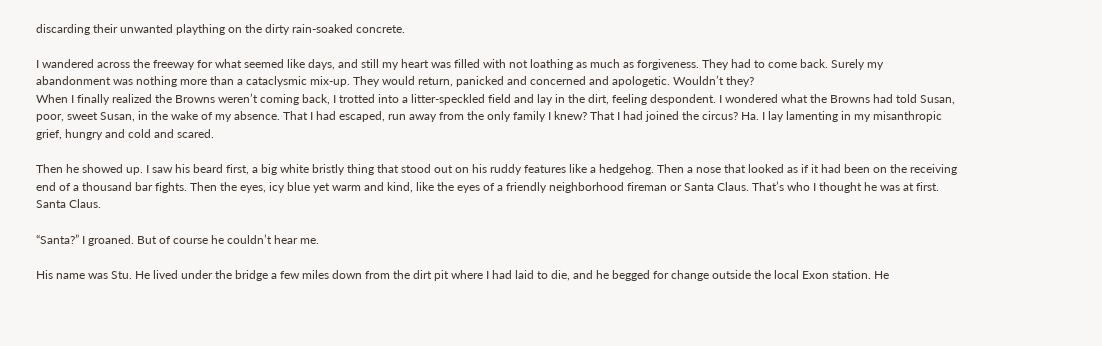discarding their unwanted plaything on the dirty rain-soaked concrete.

I wandered across the freeway for what seemed like days, and still my heart was filled with not loathing as much as forgiveness. They had to come back. Surely my abandonment was nothing more than a cataclysmic mix-up. They would return, panicked and concerned and apologetic. Wouldn’t they?
When I finally realized the Browns weren’t coming back, I trotted into a litter-speckled field and lay in the dirt, feeling despondent. I wondered what the Browns had told Susan, poor, sweet Susan, in the wake of my absence. That I had escaped, run away from the only family I knew? That I had joined the circus? Ha. I lay lamenting in my misanthropic grief, hungry and cold and scared.

Then he showed up. I saw his beard first, a big white bristly thing that stood out on his ruddy features like a hedgehog. Then a nose that looked as if it had been on the receiving end of a thousand bar fights. Then the eyes, icy blue yet warm and kind, like the eyes of a friendly neighborhood fireman or Santa Claus. That’s who I thought he was at first. Santa Claus.

“Santa?” I groaned. But of course he couldn’t hear me.

His name was Stu. He lived under the bridge a few miles down from the dirt pit where I had laid to die, and he begged for change outside the local Exon station. He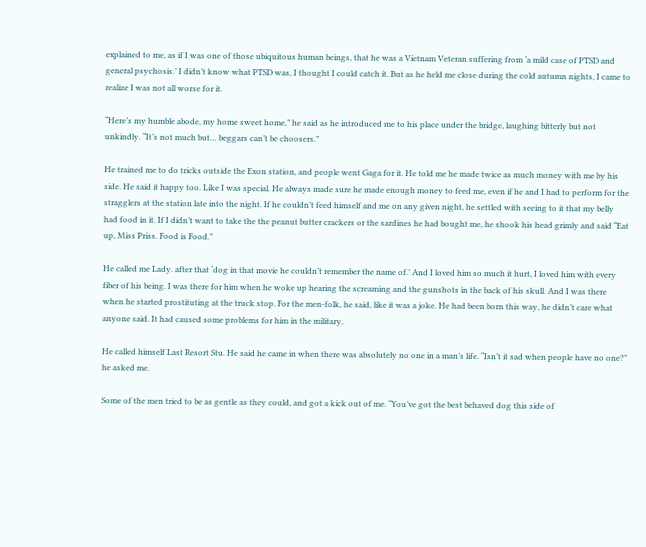explained to me, as if I was one of those ubiquitous human beings, that he was a Vietnam Veteran suffering from ‘a mild case of PTSD and general psychosis.’ I didn’t know what PTSD was, I thought I could catch it. But as he held me close during the cold autumn nights, I came to realize I was not all worse for it.

“Here’s my humble abode, my home sweet home,” he said as he introduced me to his place under the bridge, laughing bitterly but not unkindly. “It’s not much but… beggars can’t be choosers.”

He trained me to do tricks outside the Exon station, and people went Gaga for it. He told me he made twice as much money with me by his side. He said it happy too. Like I was special. He always made sure he made enough money to feed me, even if he and I had to perform for the stragglers at the station late into the night. If he couldn’t feed himself and me on any given night, he settled with seeing to it that my belly had food in it. If I didn’t want to take the the peanut butter crackers or the sardines he had bought me, he shook his head grimly and said “Eat up, Miss Priss. Food is Food.”

He called me Lady. after that ‘dog in that movie he couldn’t remember the name of.’ And I loved him so much it hurt, I loved him with every fiber of his being. I was there for him when he woke up hearing the screaming and the gunshots in the back of his skull. And I was there when he started prostituting at the truck stop. For the men-folk, he said, like it was a joke. He had been born this way, he didn’t care what anyone said. It had caused some problems for him in the military.

He called himself Last Resort Stu. He said he came in when there was absolutely no one in a man’s life. “Isn’t it sad when people have no one?” he asked me.

Some of the men tried to be as gentle as they could, and got a kick out of me. “You’ve got the best behaved dog this side of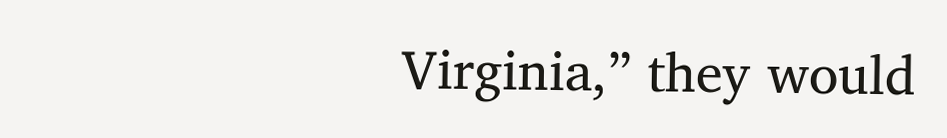Virginia,” they would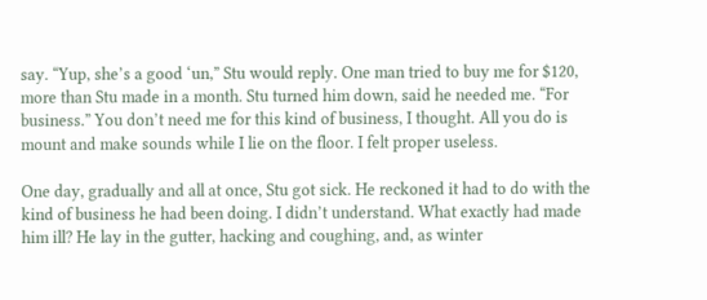say. “Yup, she’s a good ‘un,” Stu would reply. One man tried to buy me for $120, more than Stu made in a month. Stu turned him down, said he needed me. “For business.” You don’t need me for this kind of business, I thought. All you do is mount and make sounds while I lie on the floor. I felt proper useless.

One day, gradually and all at once, Stu got sick. He reckoned it had to do with the kind of business he had been doing. I didn’t understand. What exactly had made him ill? He lay in the gutter, hacking and coughing, and, as winter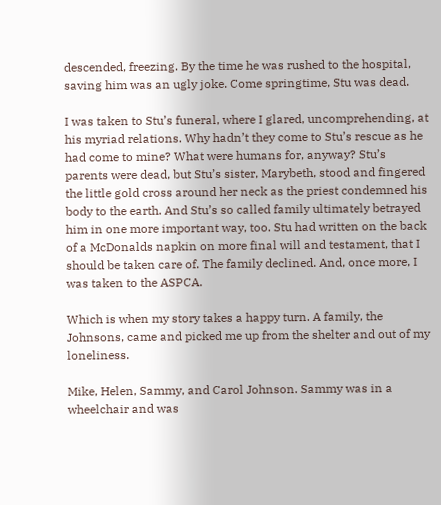descended, freezing. By the time he was rushed to the hospital, saving him was an ugly joke. Come springtime, Stu was dead.

I was taken to Stu’s funeral, where I glared, uncomprehending, at his myriad relations. Why hadn’t they come to Stu’s rescue as he had come to mine? What were humans for, anyway? Stu’s parents were dead, but Stu’s sister, Marybeth, stood and fingered the little gold cross around her neck as the priest condemned his body to the earth. And Stu’s so called family ultimately betrayed him in one more important way, too. Stu had written on the back of a McDonalds napkin on more final will and testament, that I should be taken care of. The family declined. And, once more, I was taken to the ASPCA.

Which is when my story takes a happy turn. A family, the Johnsons, came and picked me up from the shelter and out of my loneliness.

Mike, Helen, Sammy, and Carol Johnson. Sammy was in a wheelchair and was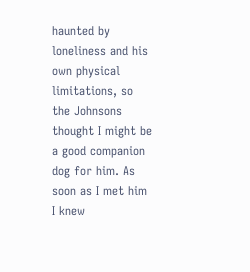haunted by loneliness and his own physical limitations, so the Johnsons thought I might be a good companion dog for him. As soon as I met him I knew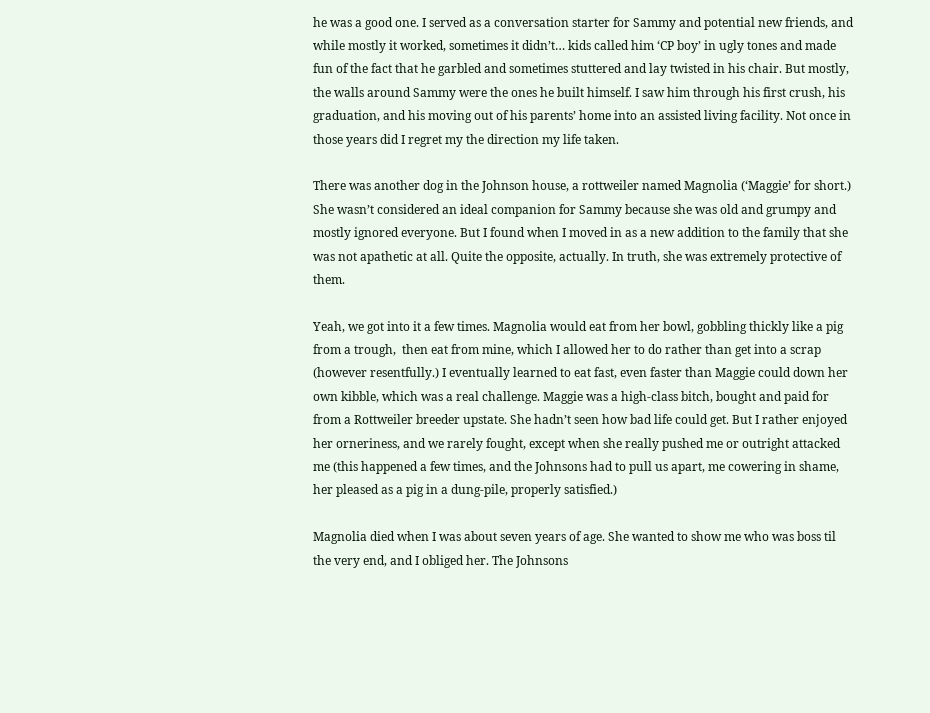he was a good one. I served as a conversation starter for Sammy and potential new friends, and while mostly it worked, sometimes it didn’t… kids called him ‘CP boy’ in ugly tones and made fun of the fact that he garbled and sometimes stuttered and lay twisted in his chair. But mostly, the walls around Sammy were the ones he built himself. I saw him through his first crush, his graduation, and his moving out of his parents’ home into an assisted living facility. Not once in those years did I regret my the direction my life taken.

There was another dog in the Johnson house, a rottweiler named Magnolia (‘Maggie’ for short.) She wasn’t considered an ideal companion for Sammy because she was old and grumpy and mostly ignored everyone. But I found when I moved in as a new addition to the family that she was not apathetic at all. Quite the opposite, actually. In truth, she was extremely protective of them.

Yeah, we got into it a few times. Magnolia would eat from her bowl, gobbling thickly like a pig from a trough,  then eat from mine, which I allowed her to do rather than get into a scrap (however resentfully.) I eventually learned to eat fast, even faster than Maggie could down her own kibble, which was a real challenge. Maggie was a high-class bitch, bought and paid for from a Rottweiler breeder upstate. She hadn’t seen how bad life could get. But I rather enjoyed her orneriness, and we rarely fought, except when she really pushed me or outright attacked me (this happened a few times, and the Johnsons had to pull us apart, me cowering in shame, her pleased as a pig in a dung-pile, properly satisfied.)

Magnolia died when I was about seven years of age. She wanted to show me who was boss til the very end, and I obliged her. The Johnsons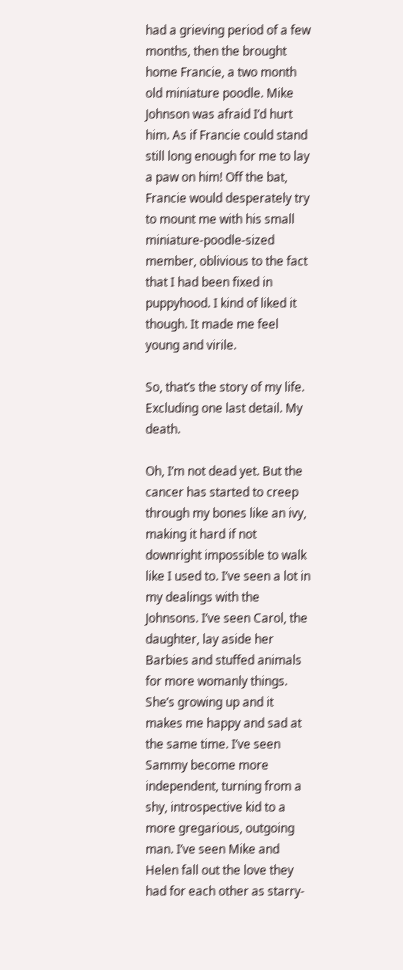had a grieving period of a few months, then the brought home Francie, a two month old miniature poodle. Mike Johnson was afraid I’d hurt him. As if Francie could stand still long enough for me to lay a paw on him! Off the bat, Francie would desperately try to mount me with his small miniature-poodle-sized member, oblivious to the fact that I had been fixed in puppyhood. I kind of liked it though. It made me feel young and virile.

So, that’s the story of my life. Excluding one last detail. My death.

Oh, I’m not dead yet. But the cancer has started to creep through my bones like an ivy, making it hard if not downright impossible to walk like I used to. I’ve seen a lot in my dealings with the Johnsons. I’ve seen Carol, the daughter, lay aside her Barbies and stuffed animals for more womanly things. She’s growing up and it makes me happy and sad at the same time. I’ve seen Sammy become more independent, turning from a shy, introspective kid to a more gregarious, outgoing man. I’ve seen Mike and Helen fall out the love they had for each other as starry-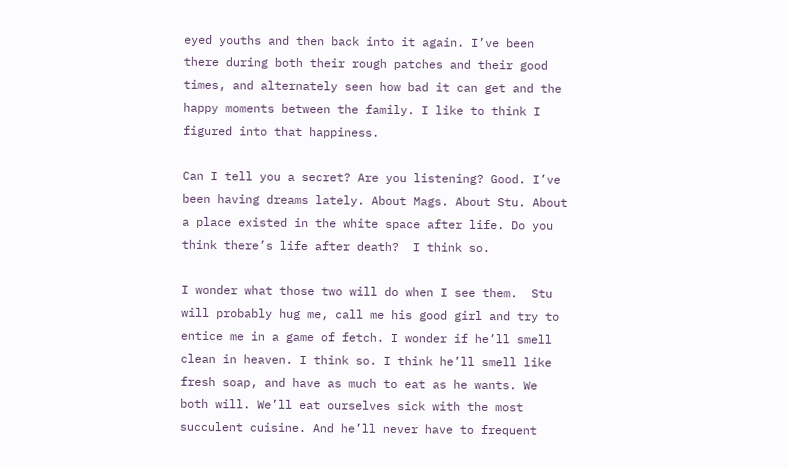eyed youths and then back into it again. I’ve been there during both their rough patches and their good times, and alternately seen how bad it can get and the happy moments between the family. I like to think I figured into that happiness.

Can I tell you a secret? Are you listening? Good. I’ve been having dreams lately. About Mags. About Stu. About a place existed in the white space after life. Do you think there’s life after death?  I think so.

I wonder what those two will do when I see them.  Stu will probably hug me, call me his good girl and try to entice me in a game of fetch. I wonder if he’ll smell clean in heaven. I think so. I think he’ll smell like fresh soap, and have as much to eat as he wants. We both will. We’ll eat ourselves sick with the most succulent cuisine. And he’ll never have to frequent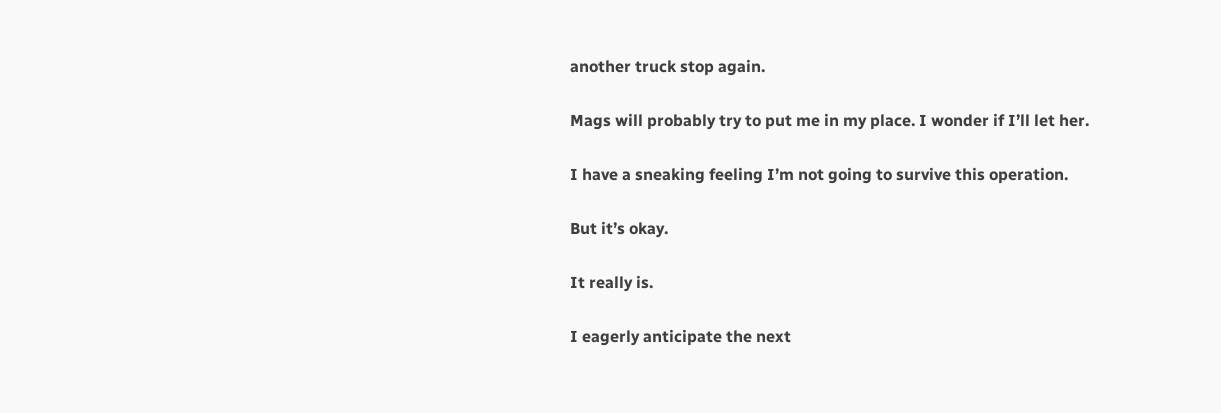another truck stop again.

Mags will probably try to put me in my place. I wonder if I’ll let her.

I have a sneaking feeling I’m not going to survive this operation.

But it’s okay.

It really is.

I eagerly anticipate the next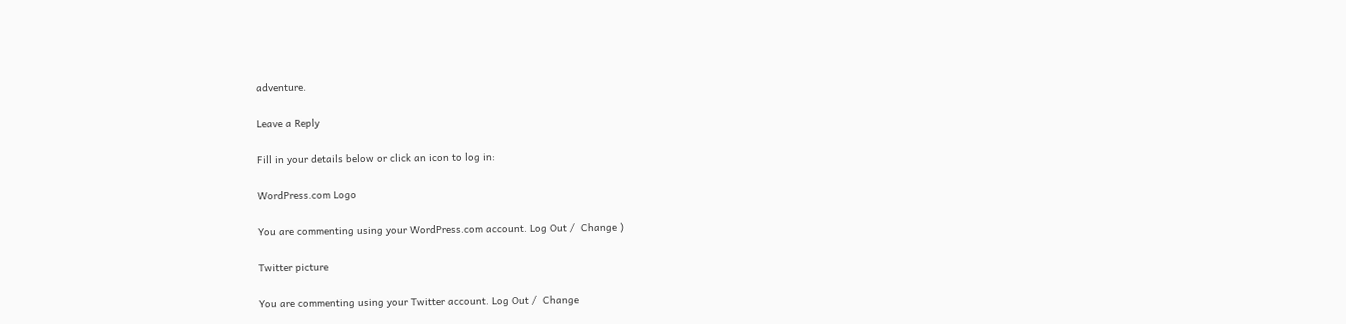adventure.

Leave a Reply

Fill in your details below or click an icon to log in:

WordPress.com Logo

You are commenting using your WordPress.com account. Log Out /  Change )

Twitter picture

You are commenting using your Twitter account. Log Out /  Change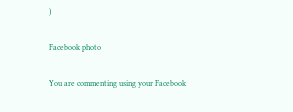)

Facebook photo

You are commenting using your Facebook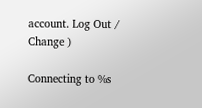account. Log Out /  Change )

Connecting to %s